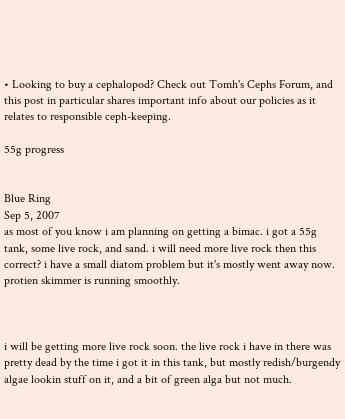• Looking to buy a cephalopod? Check out Tomh's Cephs Forum, and this post in particular shares important info about our policies as it relates to responsible ceph-keeping.

55g progress


Blue Ring
Sep 5, 2007
as most of you know i am planning on getting a bimac. i got a 55g tank, some live rock, and sand. i will need more live rock then this correct? i have a small diatom problem but it's mostly went away now. protien skimmer is running smoothly.



i will be getting more live rock soon. the live rock i have in there was pretty dead by the time i got it in this tank, but mostly redish/burgendy algae lookin stuff on it, and a bit of green alga but not much.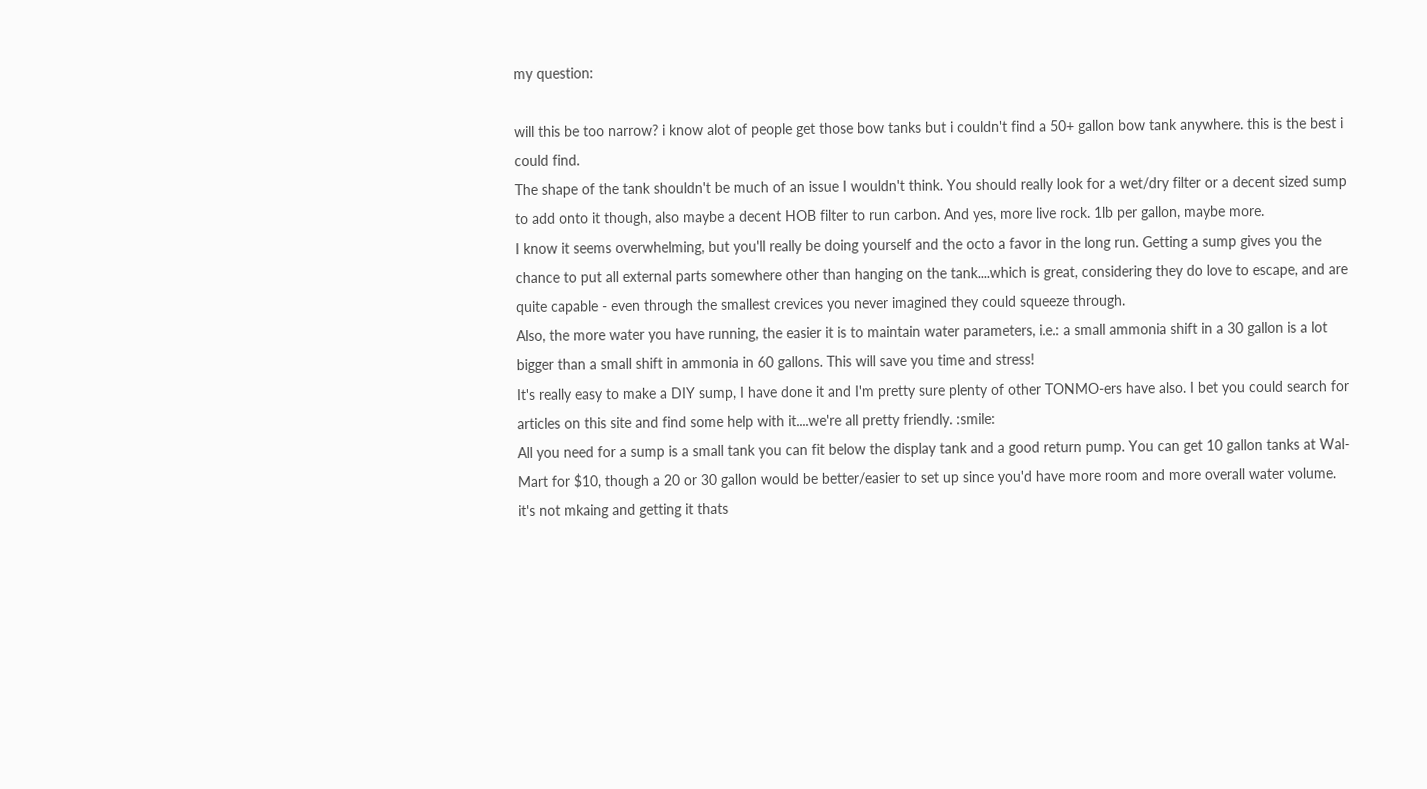my question:

will this be too narrow? i know alot of people get those bow tanks but i couldn't find a 50+ gallon bow tank anywhere. this is the best i could find.
The shape of the tank shouldn't be much of an issue I wouldn't think. You should really look for a wet/dry filter or a decent sized sump to add onto it though, also maybe a decent HOB filter to run carbon. And yes, more live rock. 1lb per gallon, maybe more.
I know it seems overwhelming, but you'll really be doing yourself and the octo a favor in the long run. Getting a sump gives you the chance to put all external parts somewhere other than hanging on the tank....which is great, considering they do love to escape, and are quite capable - even through the smallest crevices you never imagined they could squeeze through.
Also, the more water you have running, the easier it is to maintain water parameters, i.e.: a small ammonia shift in a 30 gallon is a lot bigger than a small shift in ammonia in 60 gallons. This will save you time and stress!
It's really easy to make a DIY sump, I have done it and I'm pretty sure plenty of other TONMO-ers have also. I bet you could search for articles on this site and find some help with it....we're all pretty friendly. :smile:
All you need for a sump is a small tank you can fit below the display tank and a good return pump. You can get 10 gallon tanks at Wal-Mart for $10, though a 20 or 30 gallon would be better/easier to set up since you'd have more room and more overall water volume.
it's not mkaing and getting it thats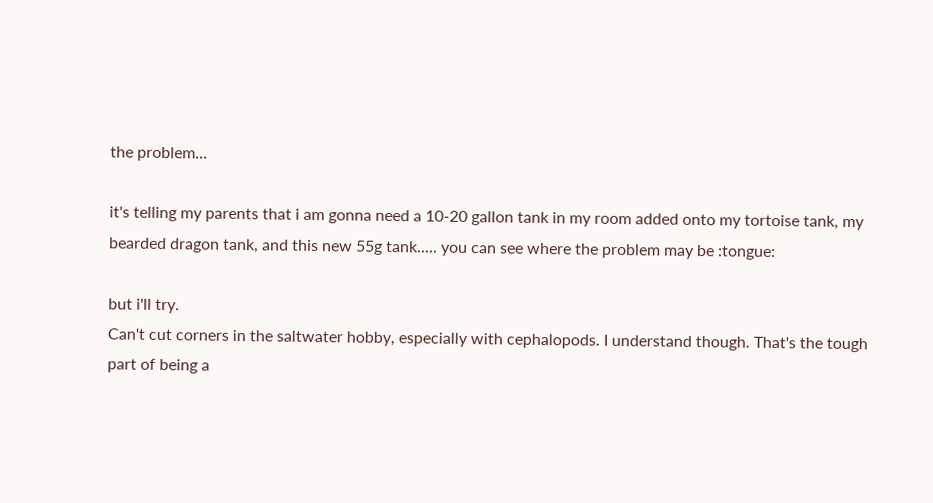the problem...

it's telling my parents that i am gonna need a 10-20 gallon tank in my room added onto my tortoise tank, my bearded dragon tank, and this new 55g tank..... you can see where the problem may be :tongue:

but i'll try.
Can't cut corners in the saltwater hobby, especially with cephalopods. I understand though. That's the tough part of being a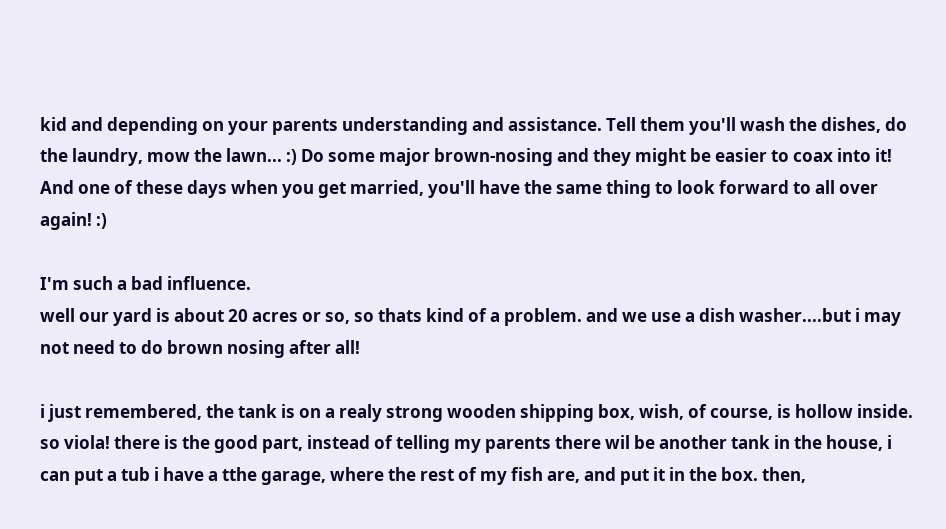kid and depending on your parents understanding and assistance. Tell them you'll wash the dishes, do the laundry, mow the lawn... :) Do some major brown-nosing and they might be easier to coax into it! And one of these days when you get married, you'll have the same thing to look forward to all over again! :)

I'm such a bad influence.
well our yard is about 20 acres or so, so thats kind of a problem. and we use a dish washer....but i may not need to do brown nosing after all!

i just remembered, the tank is on a realy strong wooden shipping box, wish, of course, is hollow inside. so viola! there is the good part, instead of telling my parents there wil be another tank in the house, i can put a tub i have a tthe garage, where the rest of my fish are, and put it in the box. then,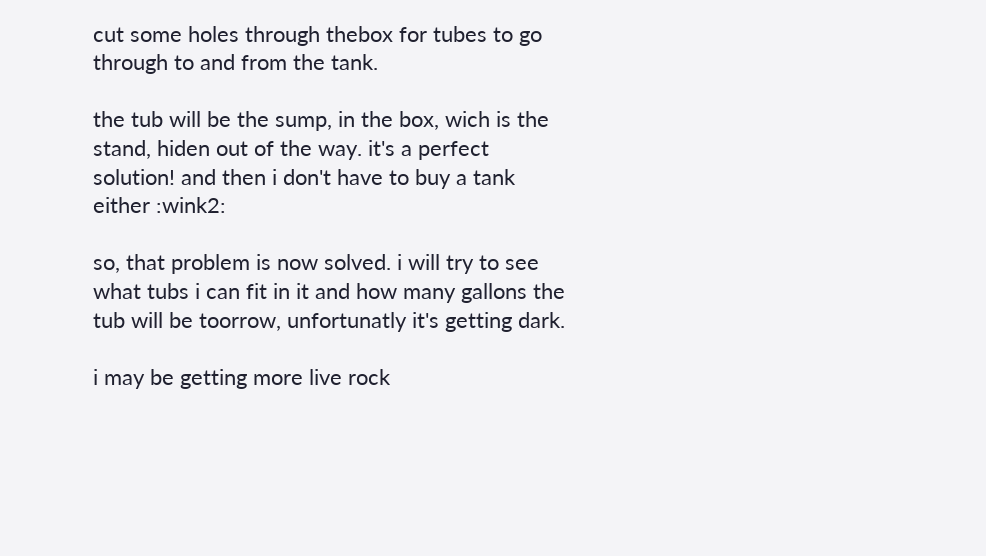cut some holes through thebox for tubes to go through to and from the tank.

the tub will be the sump, in the box, wich is the stand, hiden out of the way. it's a perfect solution! and then i don't have to buy a tank either :wink2:

so, that problem is now solved. i will try to see what tubs i can fit in it and how many gallons the tub will be toorrow, unfortunatly it's getting dark.

i may be getting more live rock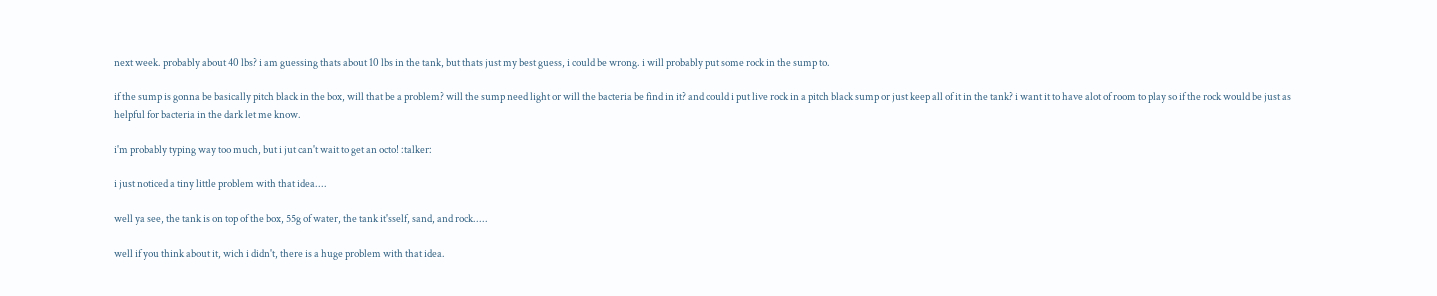next week. probably about 40 lbs? i am guessing thats about 10 lbs in the tank, but thats just my best guess, i could be wrong. i will probably put some rock in the sump to.

if the sump is gonna be basically pitch black in the box, will that be a problem? will the sump need light or will the bacteria be find in it? and could i put live rock in a pitch black sump or just keep all of it in the tank? i want it to have alot of room to play so if the rock would be just as helpful for bacteria in the dark let me know.

i'm probably typing way too much, but i jut can't wait to get an octo! :talker:

i just noticed a tiny little problem with that idea....

well ya see, the tank is on top of the box, 55g of water, the tank it'sself, sand, and rock.....

well if you think about it, wich i didn't, there is a huge problem with that idea.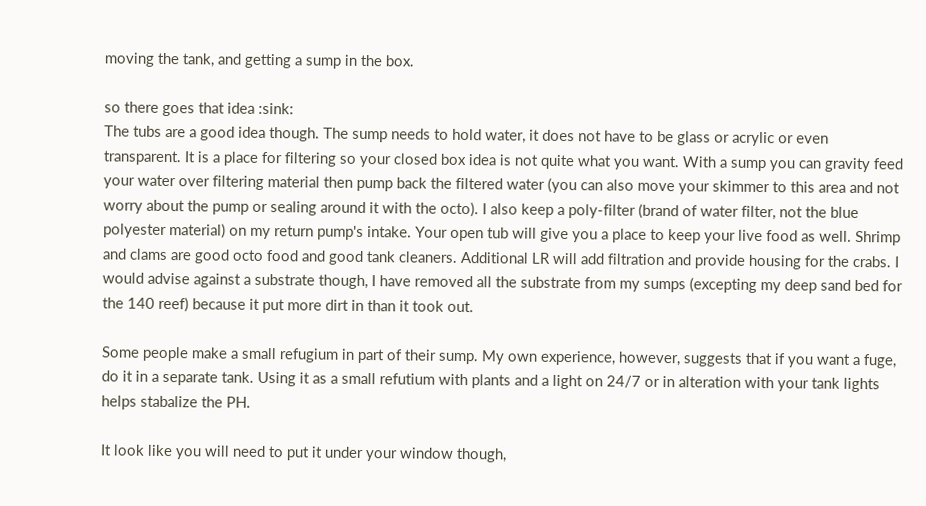moving the tank, and getting a sump in the box.

so there goes that idea :sink:
The tubs are a good idea though. The sump needs to hold water, it does not have to be glass or acrylic or even transparent. It is a place for filtering so your closed box idea is not quite what you want. With a sump you can gravity feed your water over filtering material then pump back the filtered water (you can also move your skimmer to this area and not worry about the pump or sealing around it with the octo). I also keep a poly-filter (brand of water filter, not the blue polyester material) on my return pump's intake. Your open tub will give you a place to keep your live food as well. Shrimp and clams are good octo food and good tank cleaners. Additional LR will add filtration and provide housing for the crabs. I would advise against a substrate though, I have removed all the substrate from my sumps (excepting my deep sand bed for the 140 reef) because it put more dirt in than it took out.

Some people make a small refugium in part of their sump. My own experience, however, suggests that if you want a fuge, do it in a separate tank. Using it as a small refutium with plants and a light on 24/7 or in alteration with your tank lights helps stabalize the PH.

It look like you will need to put it under your window though,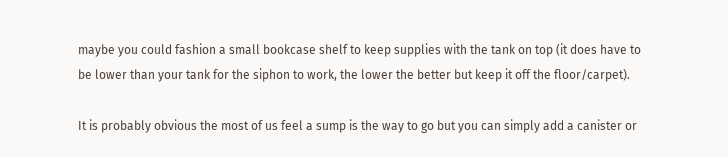maybe you could fashion a small bookcase shelf to keep supplies with the tank on top (it does have to be lower than your tank for the siphon to work, the lower the better but keep it off the floor/carpet).

It is probably obvious the most of us feel a sump is the way to go but you can simply add a canister or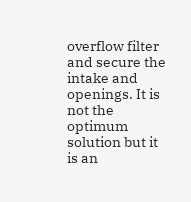overflow filter and secure the intake and openings. It is not the optimum solution but it is an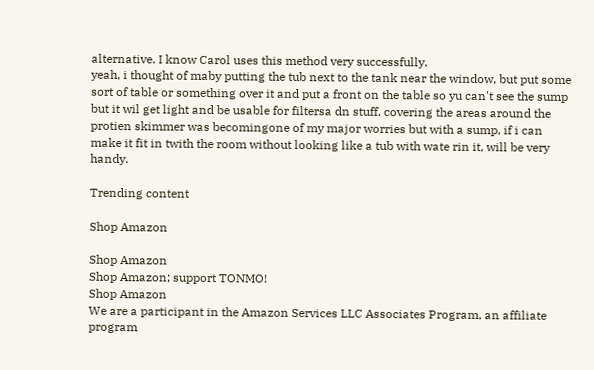alternative. I know Carol uses this method very successfully.
yeah, i thought of maby putting the tub next to the tank near the window, but put some sort of table or something over it and put a front on the table so yu can't see the sump but it wil get light and be usable for filtersa dn stuff. covering the areas around the protien skimmer was becomingone of my major worries but with a sump, if i can make it fit in twith the room without looking like a tub with wate rin it, will be very handy.

Trending content

Shop Amazon

Shop Amazon
Shop Amazon; support TONMO!
Shop Amazon
We are a participant in the Amazon Services LLC Associates Program, an affiliate program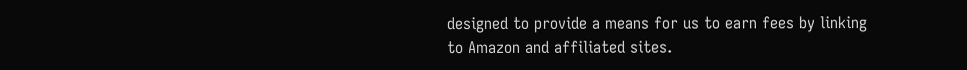designed to provide a means for us to earn fees by linking to Amazon and affiliated sites.